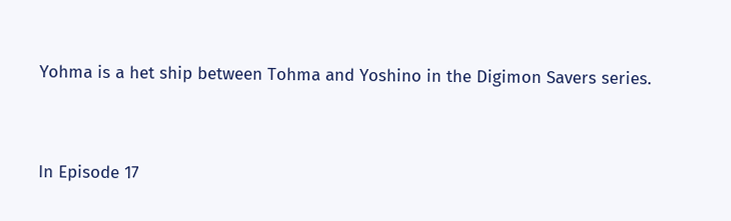Yohma is a het ship between Tohma and Yoshino in the Digimon Savers series.


In Episode 17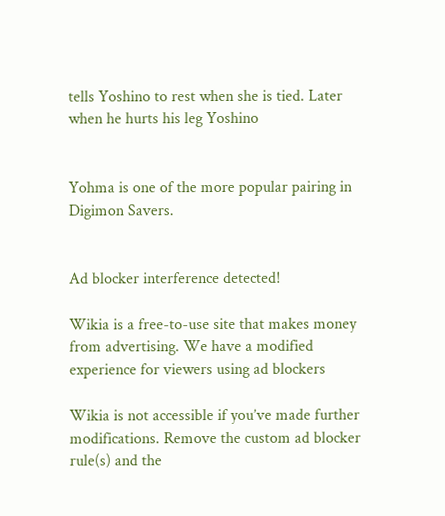tells Yoshino to rest when she is tied. Later when he hurts his leg Yoshino


Yohma is one of the more popular pairing in Digimon Savers.


Ad blocker interference detected!

Wikia is a free-to-use site that makes money from advertising. We have a modified experience for viewers using ad blockers

Wikia is not accessible if you’ve made further modifications. Remove the custom ad blocker rule(s) and the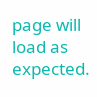page will load as expected.